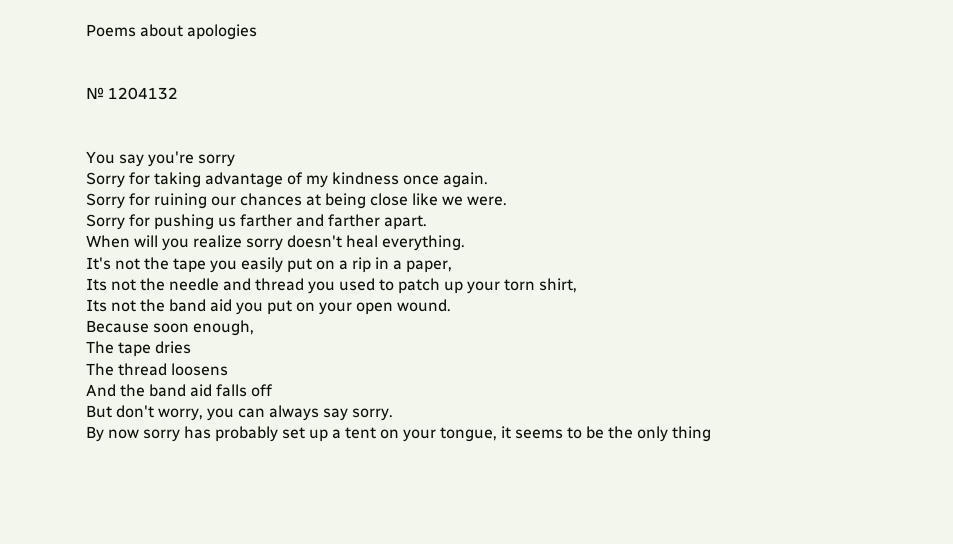Poems about apologies


№ 1204132


You say you're sorry
Sorry for taking advantage of my kindness once again.
Sorry for ruining our chances at being close like we were.
Sorry for pushing us farther and farther apart.
When will you realize sorry doesn't heal everything.
It's not the tape you easily put on a rip in a paper,
Its not the needle and thread you used to patch up your torn shirt,
Its not the band aid you put on your open wound.
Because soon enough,
The tape dries
The thread loosens
And the band aid falls off
But don't worry, you can always say sorry.
By now sorry has probably set up a tent on your tongue, it seems to be the only thing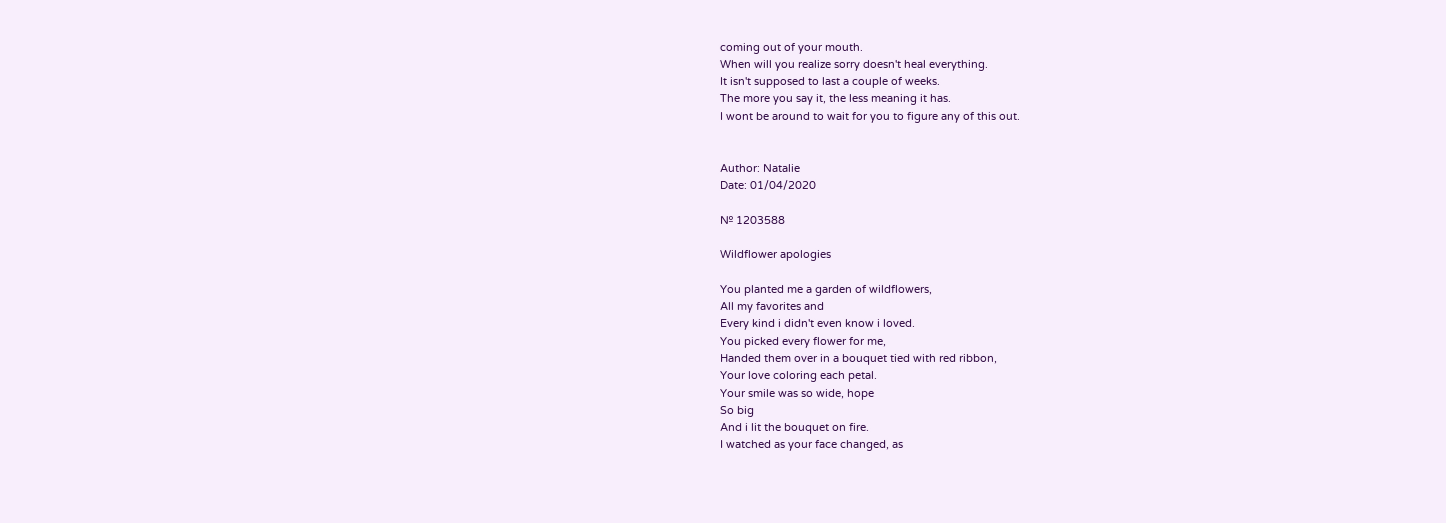coming out of your mouth.
When will you realize sorry doesn't heal everything.
It isn't supposed to last a couple of weeks.
The more you say it, the less meaning it has.
I wont be around to wait for you to figure any of this out.


Author: Natalie
Date: 01/04/2020

№ 1203588

Wildflower apologies

You planted me a garden of wildflowers,
All my favorites and
Every kind i didn't even know i loved.
You picked every flower for me,
Handed them over in a bouquet tied with red ribbon,
Your love coloring each petal.
Your smile was so wide, hope
So big
And i lit the bouquet on fire.
I watched as your face changed, as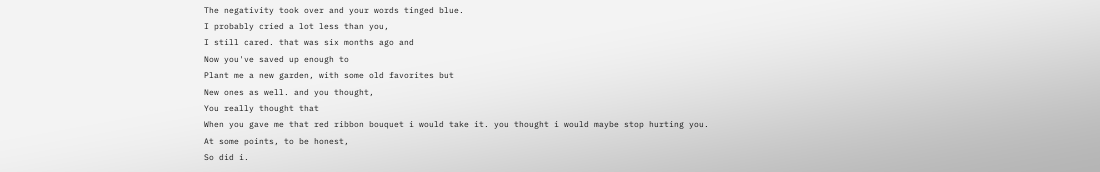The negativity took over and your words tinged blue.
I probably cried a lot less than you,
I still cared. that was six months ago and
Now you've saved up enough to
Plant me a new garden, with some old favorites but
New ones as well. and you thought,
You really thought that
When you gave me that red ribbon bouquet i would take it. you thought i would maybe stop hurting you.
At some points, to be honest,
So did i.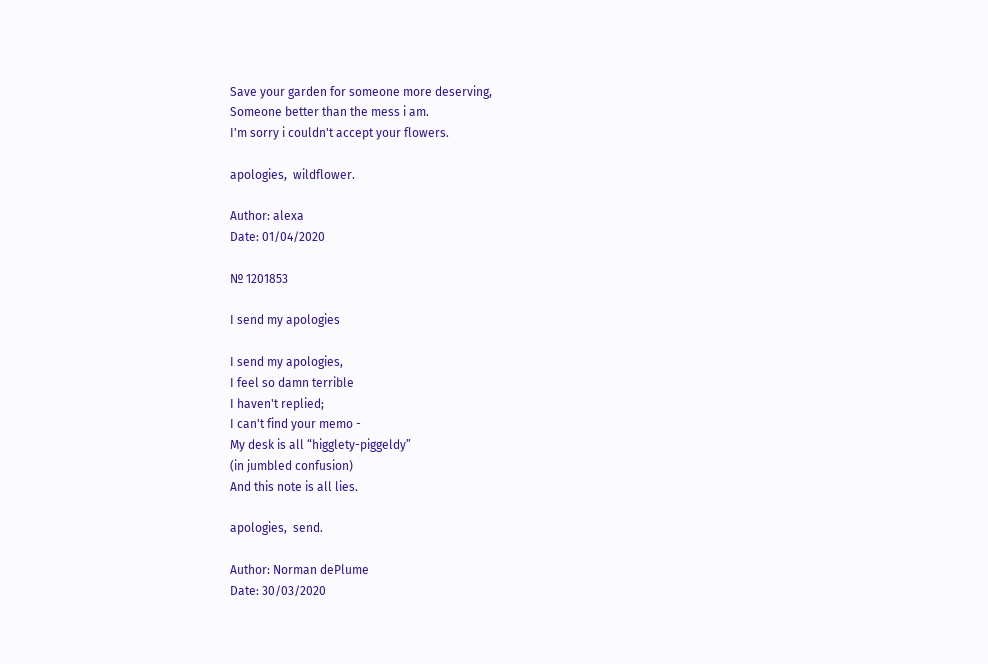Save your garden for someone more deserving,
Someone better than the mess i am.
I'm sorry i couldn't accept your flowers.

apologies,  wildflower.

Author: alexa
Date: 01/04/2020

№ 1201853

I send my apologies

I send my apologies,
I feel so damn terrible
I haven't replied;
I can't find your memo -
My desk is all “higglety-piggeldy”
(in jumbled confusion)
And this note is all lies.

apologies,  send.

Author: Norman dePlume
Date: 30/03/2020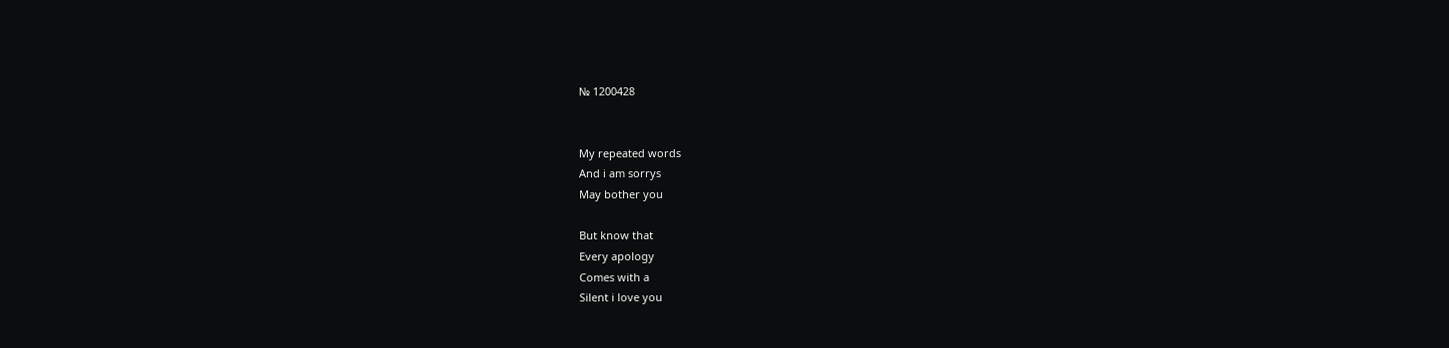№ 1200428


My repeated words
And i am sorrys
May bother you

But know that
Every apology
Comes with a
Silent i love you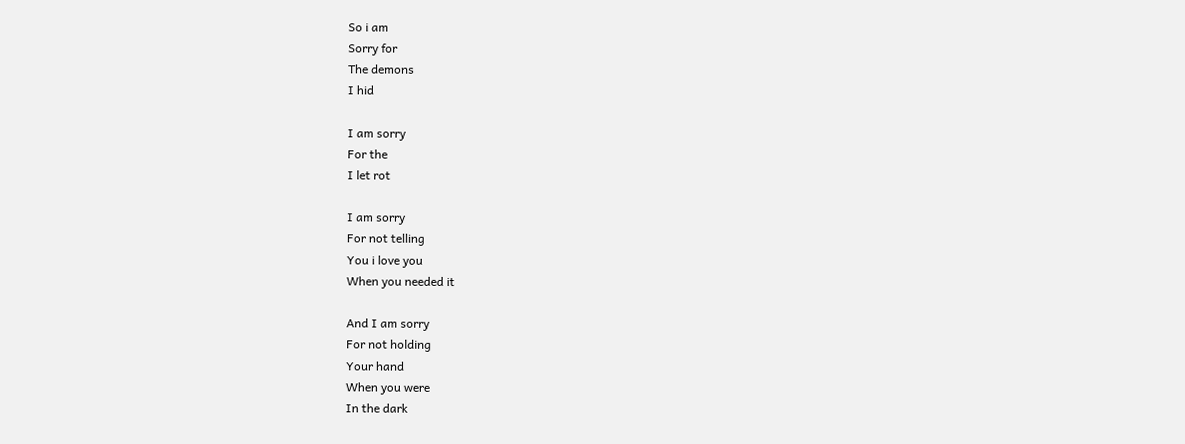So i am
Sorry for
The demons
I hid

I am sorry
For the
I let rot

I am sorry
For not telling
You i love you
When you needed it

And I am sorry
For not holding
Your hand
When you were
In the dark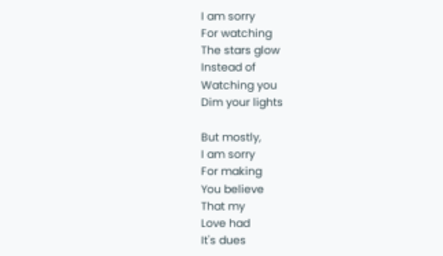I am sorry
For watching
The stars glow
Instead of
Watching you
Dim your lights

But mostly,
I am sorry
For making
You believe
That my
Love had
It's dues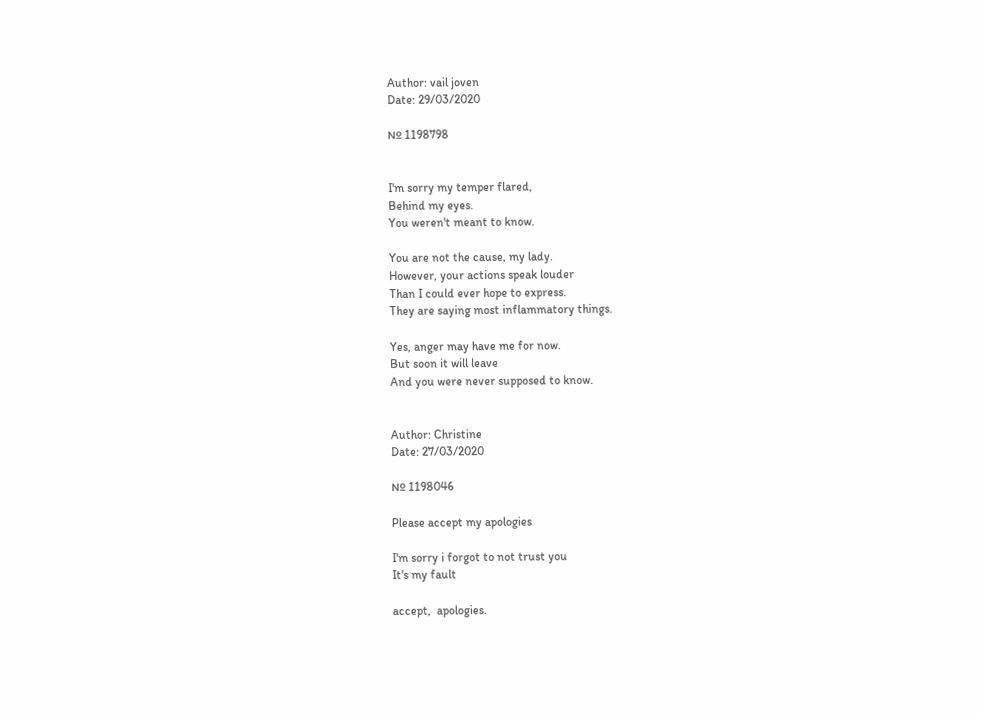Author: vail joven
Date: 29/03/2020

№ 1198798


I'm sorry my temper flared,
Behind my eyes.
You weren't meant to know.

You are not the cause, my lady.
However, your actions speak louder
Than I could ever hope to express.
They are saying most inflammatory things.

Yes, anger may have me for now.
But soon it will leave
And you were never supposed to know.


Author: Christine
Date: 27/03/2020

№ 1198046

Please accept my apologies

I'm sorry i forgot to not trust you
It's my fault

accept,  apologies.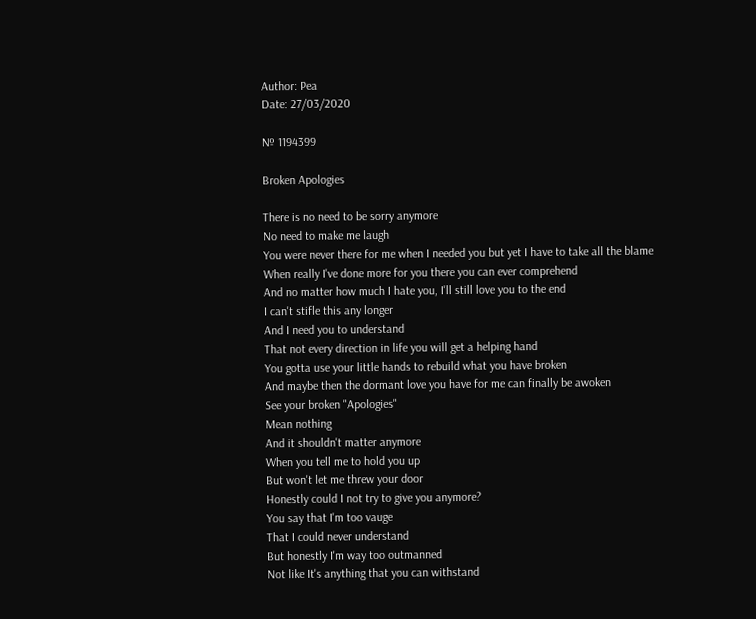Author: Pea
Date: 27/03/2020

№ 1194399

Broken Apologies

There is no need to be sorry anymore
No need to make me laugh
You were never there for me when I needed you but yet I have to take all the blame
When really I've done more for you there you can ever comprehend
And no matter how much I hate you, I'll still love you to the end
I can't stifle this any longer
And I need you to understand
That not every direction in life you will get a helping hand
You gotta use your little hands to rebuild what you have broken
And maybe then the dormant love you have for me can finally be awoken
See your broken "Apologies"
Mean nothing
And it shouldn't matter anymore
When you tell me to hold you up
But won't let me threw your door
Honestly could I not try to give you anymore?
You say that I'm too vauge
That I could never understand
But honestly I'm way too outmanned
Not like It's anything that you can withstand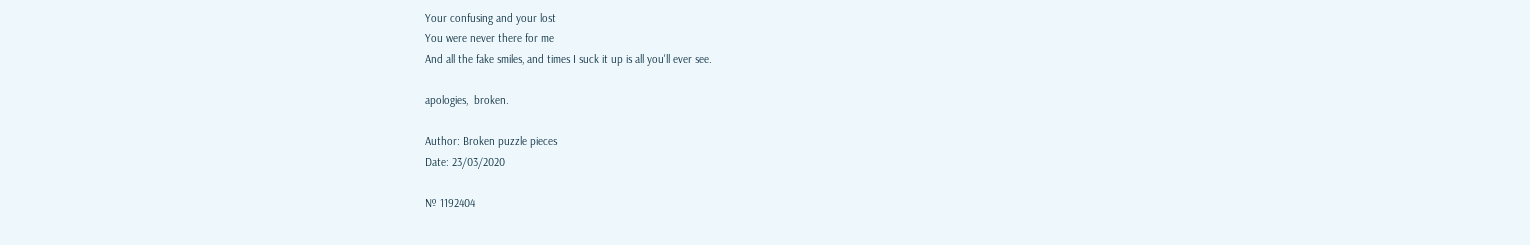Your confusing and your lost
You were never there for me
And all the fake smiles, and times I suck it up is all you'll ever see.

apologies,  broken.

Author: Broken puzzle pieces
Date: 23/03/2020

№ 1192404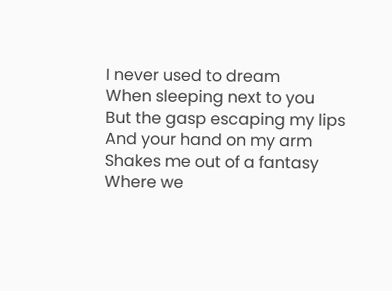I never used to dream
When sleeping next to you
But the gasp escaping my lips
And your hand on my arm
Shakes me out of a fantasy
Where we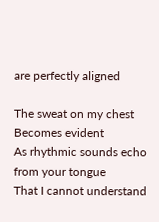are perfectly aligned

The sweat on my chest
Becomes evident
As rhythmic sounds echo from your tongue
That I cannot understand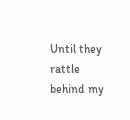Until they rattle behind my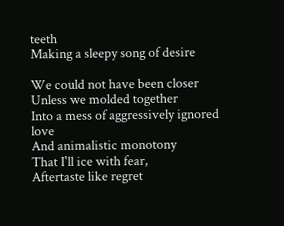teeth
Making a sleepy song of desire

We could not have been closer
Unless we molded together
Into a mess of aggressively ignored love
And animalistic monotony
That I'll ice with fear,
Aftertaste like regret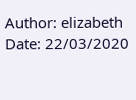Author: elizabeth
Date: 22/03/2020